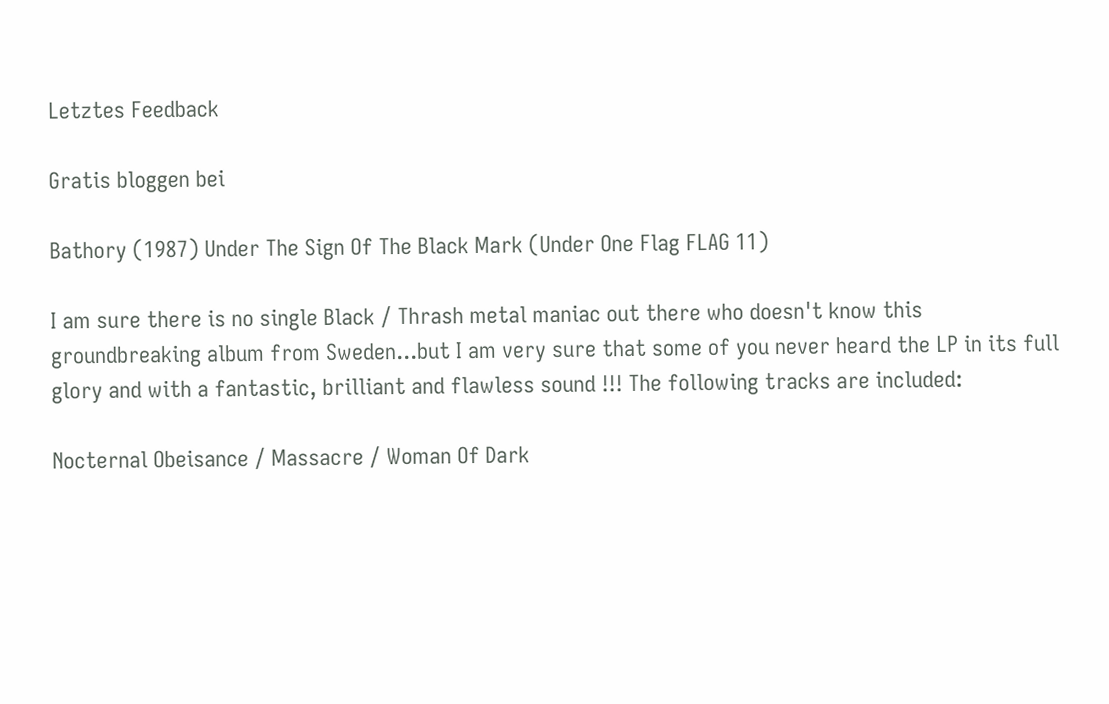Letztes Feedback

Gratis bloggen bei

Bathory (1987) Under The Sign Of The Black Mark (Under One Flag FLAG 11)

I am sure there is no single Black / Thrash metal maniac out there who doesn't know this groundbreaking album from Sweden...but I am very sure that some of you never heard the LP in its full glory and with a fantastic, brilliant and flawless sound !!! The following tracks are included:

Nocternal Obeisance / Massacre / Woman Of Dark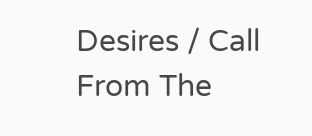Desires / Call From The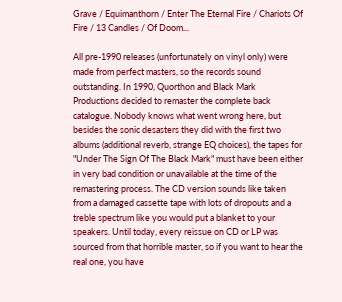Grave / Equimanthorn / Enter The Eternal Fire / Chariots Of Fire / 13 Candles / Of Doom...

All pre-1990 releases (unfortunately on vinyl only) were made from perfect masters, so the records sound outstanding. In 1990, Quorthon and Black Mark Productions decided to remaster the complete back catalogue. Nobody knows what went wrong here, but besides the sonic desasters they did with the first two albums (additional reverb, strange EQ choices), the tapes for "Under The Sign Of The Black Mark" must have been either in very bad condition or unavailable at the time of the remastering process. The CD version sounds like taken from a damaged cassette tape with lots of dropouts and a treble spectrum like you would put a blanket to your speakers. Until today, every reissue on CD or LP was sourced from that horrible master, so if you want to hear the real one, you have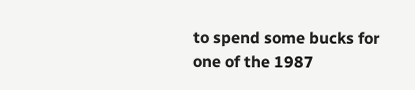to spend some bucks for one of the 1987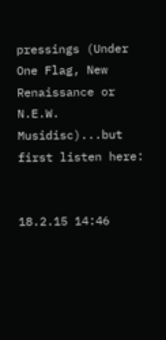pressings (Under One Flag, New Renaissance or N.E.W. Musidisc)...but first listen here:


18.2.15 14:46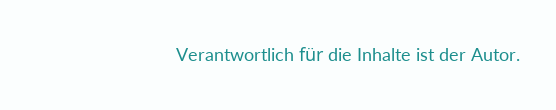Verantwortlich für die Inhalte ist der Autor.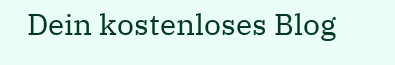Dein kostenloses Blog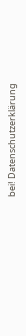bei! Datenschutzerklärung